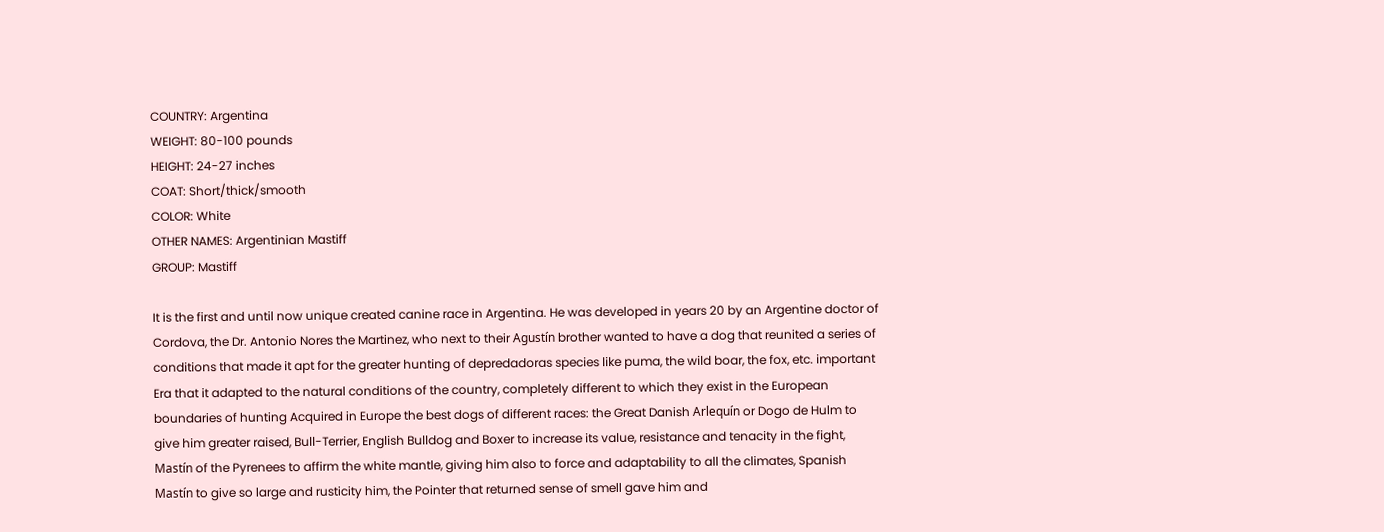COUNTRY: Argentina
WEIGHT: 80-100 pounds
HEIGHT: 24-27 inches
COAT: Short/thick/smooth
COLOR: White
OTHER NAMES: Argentinian Mastiff
GROUP: Mastiff

It is the first and until now unique created canine race in Argentina. He was developed in years 20 by an Argentine doctor of Cordova, the Dr. Antonio Nores the Martinez, who next to their Agustín brother wanted to have a dog that reunited a series of conditions that made it apt for the greater hunting of depredadoras species like puma, the wild boar, the fox, etc. important Era that it adapted to the natural conditions of the country, completely different to which they exist in the European boundaries of hunting Acquired in Europe the best dogs of different races: the Great Danish Arlequín or Dogo de Hulm to give him greater raised, Bull-Terrier, English Bulldog and Boxer to increase its value, resistance and tenacity in the fight, Mastín of the Pyrenees to affirm the white mantle, giving him also to force and adaptability to all the climates, Spanish Mastín to give so large and rusticity him, the Pointer that returned sense of smell gave him and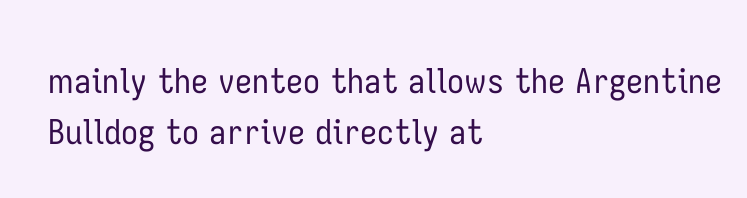mainly the venteo that allows the Argentine Bulldog to arrive directly at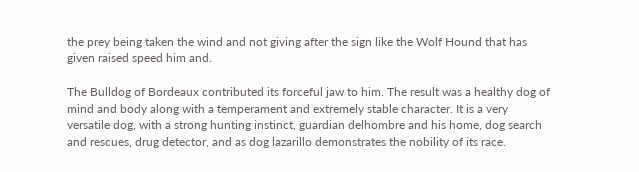the prey being taken the wind and not giving after the sign like the Wolf Hound that has given raised speed him and.

The Bulldog of Bordeaux contributed its forceful jaw to him. The result was a healthy dog of mind and body along with a temperament and extremely stable character. It is a very versatile dog, with a strong hunting instinct, guardian delhombre and his home, dog search and rescues, drug detector, and as dog lazarillo demonstrates the nobility of its race.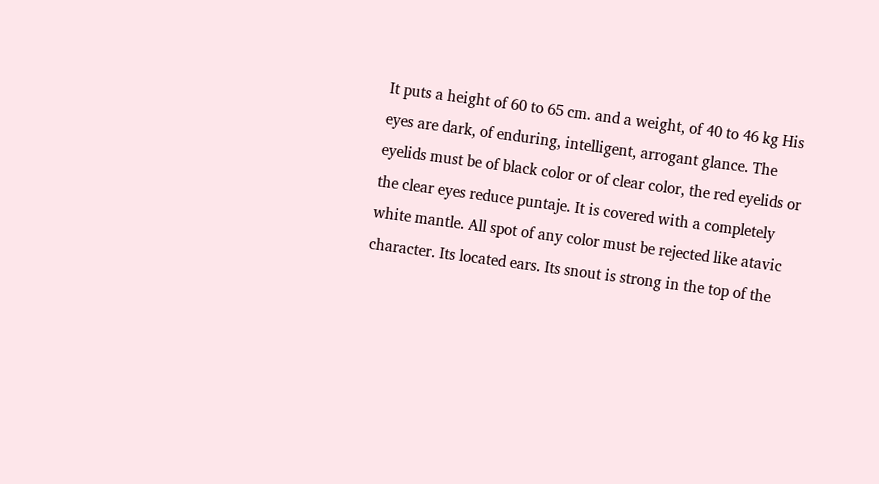It puts a height of 60 to 65 cm. and a weight, of 40 to 46 kg His eyes are dark, of enduring, intelligent, arrogant glance. The eyelids must be of black color or of clear color, the red eyelids or the clear eyes reduce puntaje. It is covered with a completely white mantle. All spot of any color must be rejected like atavic character. Its located ears. Its snout is strong in the top of the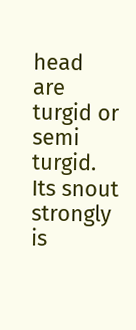head are turgid or semi turgid. Its snout strongly is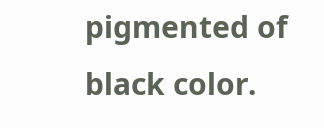pigmented of black color.